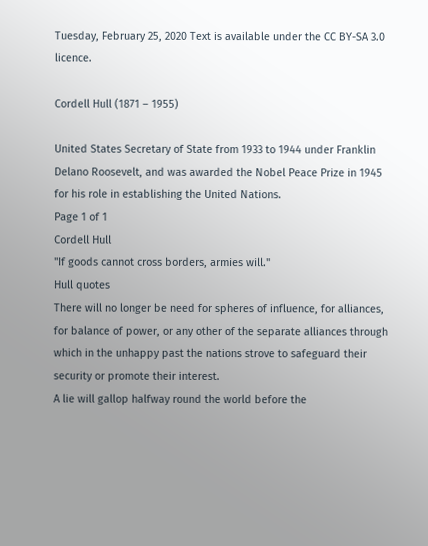Tuesday, February 25, 2020 Text is available under the CC BY-SA 3.0 licence.

Cordell Hull (1871 – 1955)

United States Secretary of State from 1933 to 1944 under Franklin Delano Roosevelt, and was awarded the Nobel Peace Prize in 1945 for his role in establishing the United Nations.
Page 1 of 1
Cordell Hull
"If goods cannot cross borders, armies will."
Hull quotes
There will no longer be need for spheres of influence, for alliances, for balance of power, or any other of the separate alliances through which in the unhappy past the nations strove to safeguard their security or promote their interest.
A lie will gallop halfway round the world before the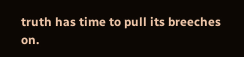truth has time to pull its breeches on.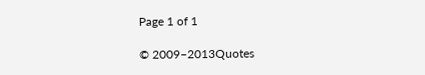Page 1 of 1

© 2009–2013Quotes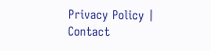Privacy Policy | Contact